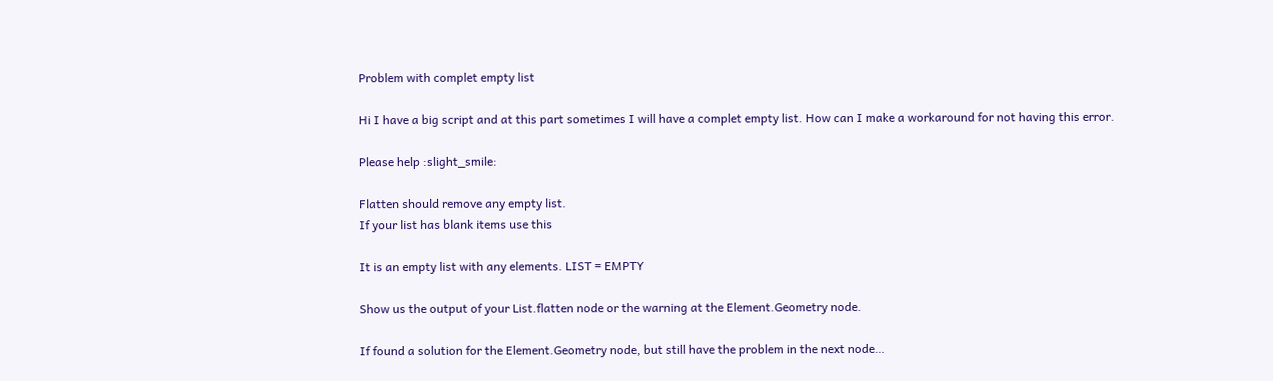Problem with complet empty list

Hi I have a big script and at this part sometimes I will have a complet empty list. How can I make a workaround for not having this error.

Please help :slight_smile:

Flatten should remove any empty list.
If your list has blank items use this

It is an empty list with any elements. LIST = EMPTY

Show us the output of your List.flatten node or the warning at the Element.Geometry node.

If found a solution for the Element.Geometry node, but still have the problem in the next node…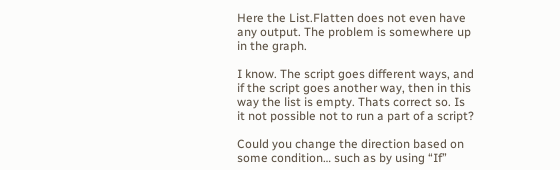Here the List.Flatten does not even have any output. The problem is somewhere up in the graph.

I know. The script goes different ways, and if the script goes another way, then in this way the list is empty. Thats correct so. Is it not possible not to run a part of a script?

Could you change the direction based on some condition… such as by using “If”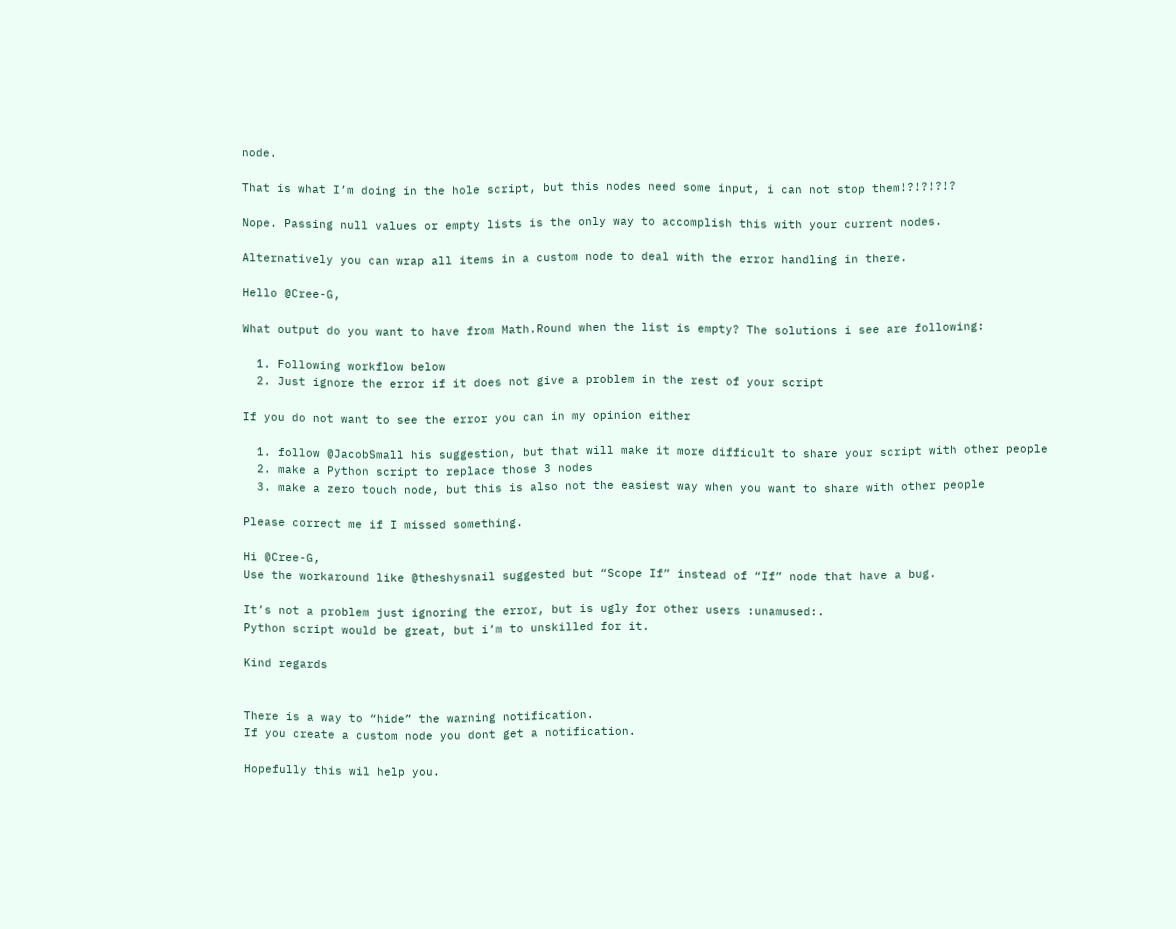node.

That is what I’m doing in the hole script, but this nodes need some input, i can not stop them!?!?!?!?

Nope. Passing null values or empty lists is the only way to accomplish this with your current nodes.

Alternatively you can wrap all items in a custom node to deal with the error handling in there.

Hello @Cree-G,

What output do you want to have from Math.Round when the list is empty? The solutions i see are following:

  1. Following workflow below
  2. Just ignore the error if it does not give a problem in the rest of your script

If you do not want to see the error you can in my opinion either

  1. follow @JacobSmall his suggestion, but that will make it more difficult to share your script with other people
  2. make a Python script to replace those 3 nodes
  3. make a zero touch node, but this is also not the easiest way when you want to share with other people

Please correct me if I missed something.

Hi @Cree-G,
Use the workaround like @theshysnail suggested but “Scope If” instead of “If” node that have a bug.

It’s not a problem just ignoring the error, but is ugly for other users :unamused:.
Python script would be great, but i’m to unskilled for it.

Kind regards


There is a way to “hide” the warning notification.
If you create a custom node you dont get a notification.

Hopefully this wil help you.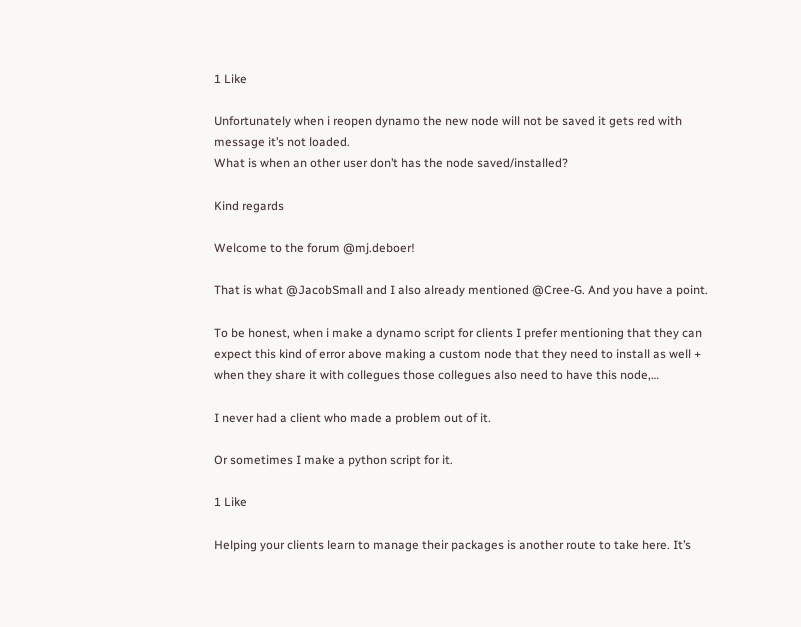1 Like

Unfortunately when i reopen dynamo the new node will not be saved it gets red with message it’s not loaded.
What is when an other user don’t has the node saved/installed?

Kind regards

Welcome to the forum @mj.deboer!

That is what @JacobSmall and I also already mentioned @Cree-G. And you have a point.

To be honest, when i make a dynamo script for clients I prefer mentioning that they can expect this kind of error above making a custom node that they need to install as well + when they share it with collegues those collegues also need to have this node,…

I never had a client who made a problem out of it.

Or sometimes I make a python script for it.

1 Like

Helping your clients learn to manage their packages is another route to take here. It’s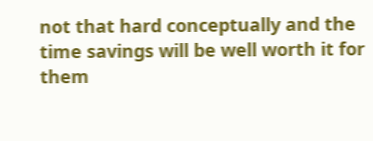not that hard conceptually and the time savings will be well worth it for them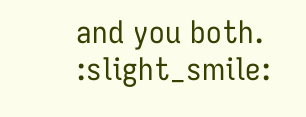and you both. :slight_smile: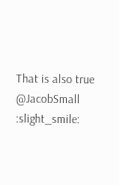That is also true @JacobSmall :slight_smile: